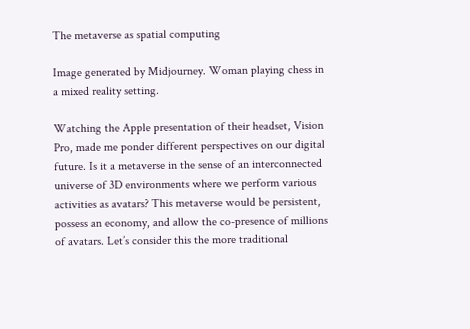The metaverse as spatial computing

Image generated by Midjourney. Woman playing chess in a mixed reality setting.

Watching the Apple presentation of their headset, Vision Pro, made me ponder different perspectives on our digital future. Is it a metaverse in the sense of an interconnected universe of 3D environments where we perform various activities as avatars? This metaverse would be persistent, possess an economy, and allow the co-presence of millions of avatars. Let’s consider this the more traditional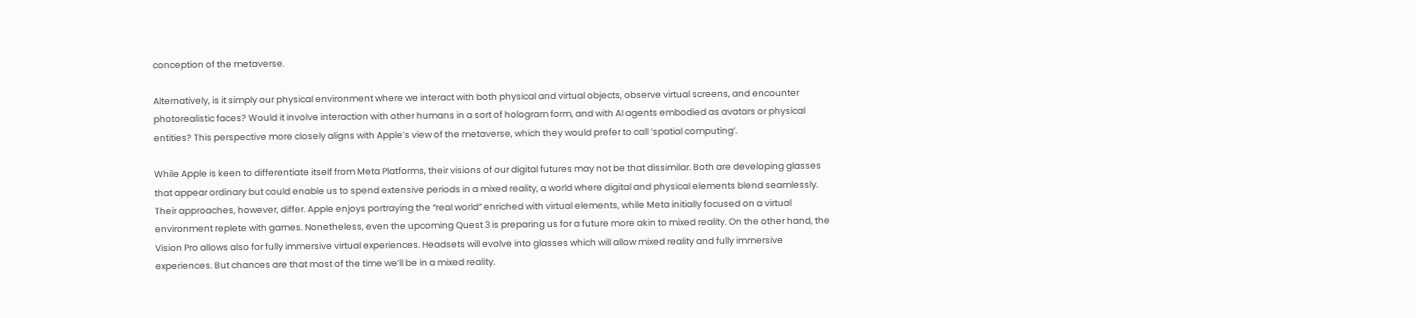conception of the metaverse.

Alternatively, is it simply our physical environment where we interact with both physical and virtual objects, observe virtual screens, and encounter photorealistic faces? Would it involve interaction with other humans in a sort of hologram form, and with AI agents embodied as avatars or physical entities? This perspective more closely aligns with Apple’s view of the metaverse, which they would prefer to call ‘spatial computing’.

While Apple is keen to differentiate itself from Meta Platforms, their visions of our digital futures may not be that dissimilar. Both are developing glasses that appear ordinary but could enable us to spend extensive periods in a mixed reality, a world where digital and physical elements blend seamlessly. Their approaches, however, differ. Apple enjoys portraying the “real world” enriched with virtual elements, while Meta initially focused on a virtual environment replete with games. Nonetheless, even the upcoming Quest 3 is preparing us for a future more akin to mixed reality. On the other hand, the Vision Pro allows also for fully immersive virtual experiences. Headsets will evolve into glasses which will allow mixed reality and fully immersive experiences. But chances are that most of the time we’ll be in a mixed reality.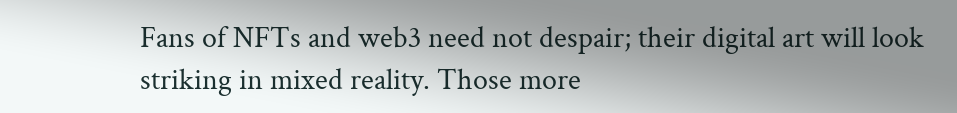Fans of NFTs and web3 need not despair; their digital art will look striking in mixed reality. Those more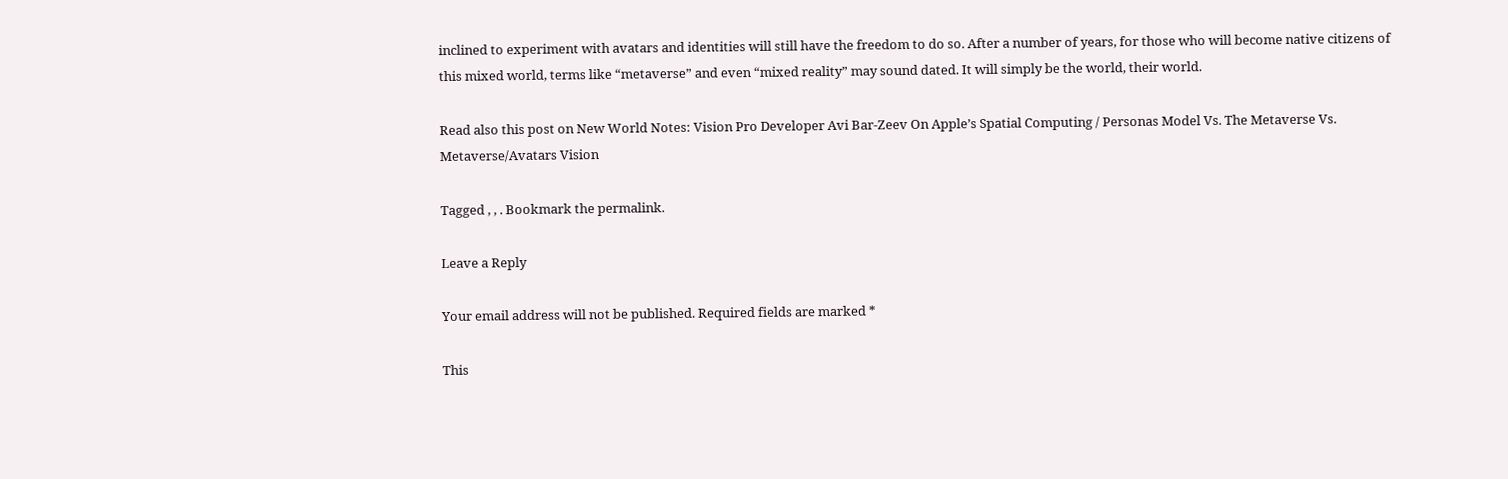inclined to experiment with avatars and identities will still have the freedom to do so. After a number of years, for those who will become native citizens of this mixed world, terms like “metaverse” and even “mixed reality” may sound dated. It will simply be the world, their world.

Read also this post on New World Notes: Vision Pro Developer Avi Bar-Zeev On Apple’s Spatial Computing / Personas Model Vs. The Metaverse Vs. Metaverse/Avatars Vision

Tagged , , . Bookmark the permalink.

Leave a Reply

Your email address will not be published. Required fields are marked *

This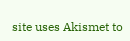site uses Akismet to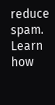reduce spam. Learn how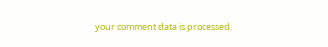your comment data is processed.